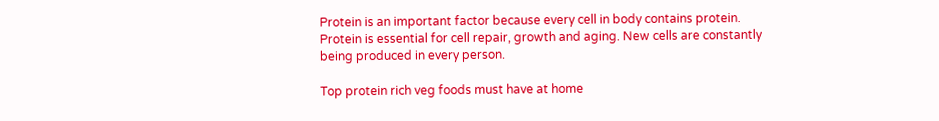Protein is an important factor because every cell in body contains protein. Protein is essential for cell repair, growth and aging. New cells are constantly being produced in every person.

Top protein rich veg foods must have at home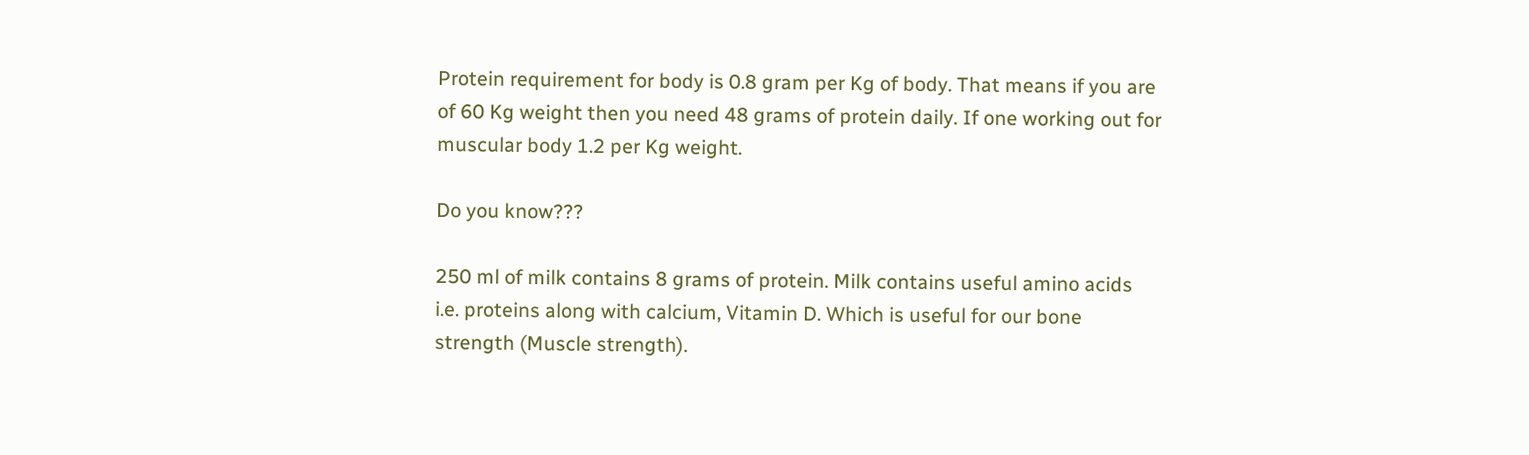Protein requirement for body is 0.8 gram per Kg of body. That means if you are of 60 Kg weight then you need 48 grams of protein daily. If one working out for muscular body 1.2 per Kg weight.

Do you know???

250 ml of milk contains 8 grams of protein. Milk contains useful amino acids i.e. proteins along with calcium, Vitamin D. Which is useful for our bone strength (Muscle strength).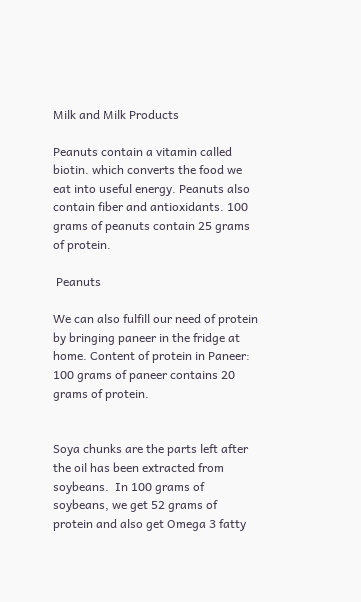Milk and Milk Products

Peanuts contain a vitamin called biotin. which converts the food we eat into useful energy. Peanuts also contain fiber and antioxidants. 100 grams of peanuts contain 25 grams of protein.

 Peanuts

We can also fulfill our need of protein by bringing paneer in the fridge at home. Content of protein in Paneer: 100 grams of paneer contains 20 grams of protein.


Soya chunks are the parts left after the oil has been extracted from soybeans.  In 100 grams of soybeans, we get 52 grams of protein and also get Omega 3 fatty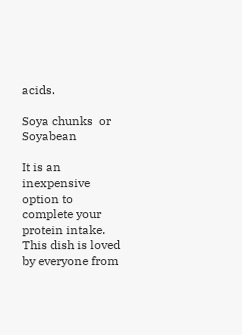acids.

Soya chunks  or Soyabean

It is an inexpensive option to complete your protein intake. This dish is loved by everyone from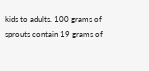kids to adults. 100 grams of sprouts contain 19 grams of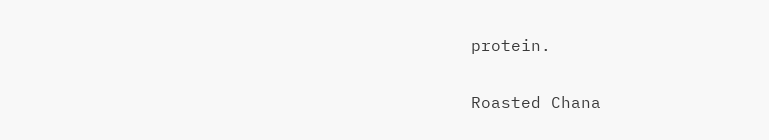protein.

Roasted Chana